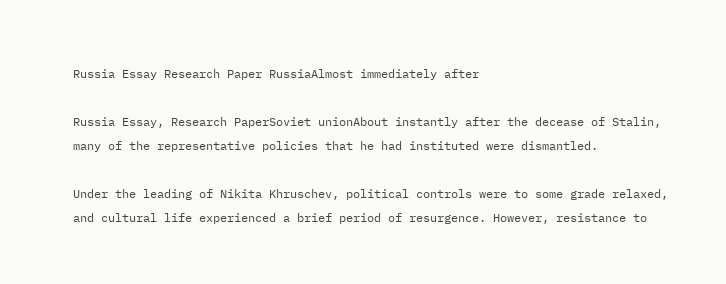Russia Essay Research Paper RussiaAlmost immediately after

Russia Essay, Research PaperSoviet unionAbout instantly after the decease of Stalin, many of the representative policies that he had instituted were dismantled.

Under the leading of Nikita Khruschev, political controls were to some grade relaxed, and cultural life experienced a brief period of resurgence. However, resistance to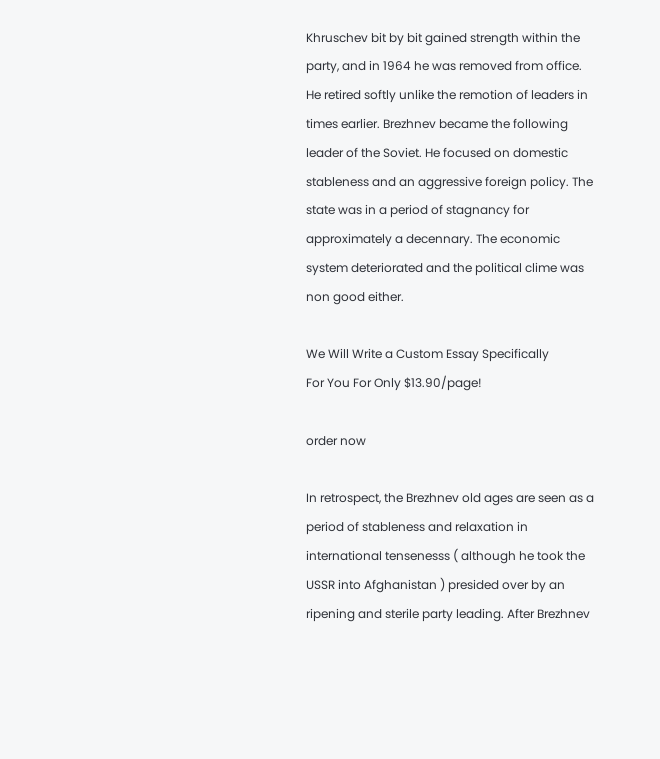Khruschev bit by bit gained strength within the party, and in 1964 he was removed from office. He retired softly unlike the remotion of leaders in times earlier. Brezhnev became the following leader of the Soviet. He focused on domestic stableness and an aggressive foreign policy. The state was in a period of stagnancy for approximately a decennary. The economic system deteriorated and the political clime was non good either.

We Will Write a Custom Essay Specifically
For You For Only $13.90/page!

order now

In retrospect, the Brezhnev old ages are seen as a period of stableness and relaxation in international tensenesss ( although he took the USSR into Afghanistan ) presided over by an ripening and sterile party leading. After Brezhnev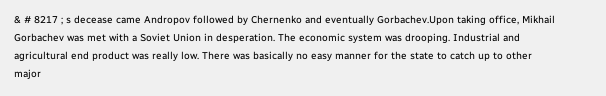& # 8217 ; s decease came Andropov followed by Chernenko and eventually Gorbachev.Upon taking office, Mikhail Gorbachev was met with a Soviet Union in desperation. The economic system was drooping. Industrial and agricultural end product was really low. There was basically no easy manner for the state to catch up to other major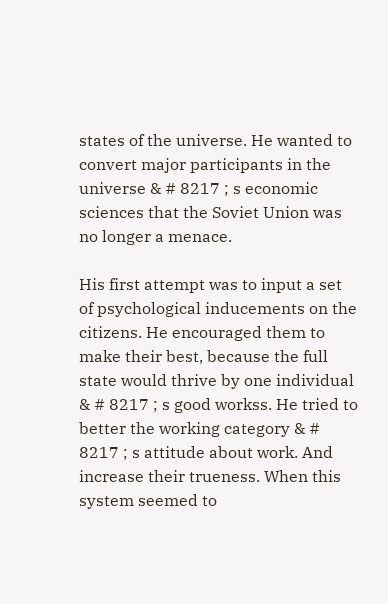states of the universe. He wanted to convert major participants in the universe & # 8217 ; s economic sciences that the Soviet Union was no longer a menace.

His first attempt was to input a set of psychological inducements on the citizens. He encouraged them to make their best, because the full state would thrive by one individual & # 8217 ; s good workss. He tried to better the working category & # 8217 ; s attitude about work. And increase their trueness. When this system seemed to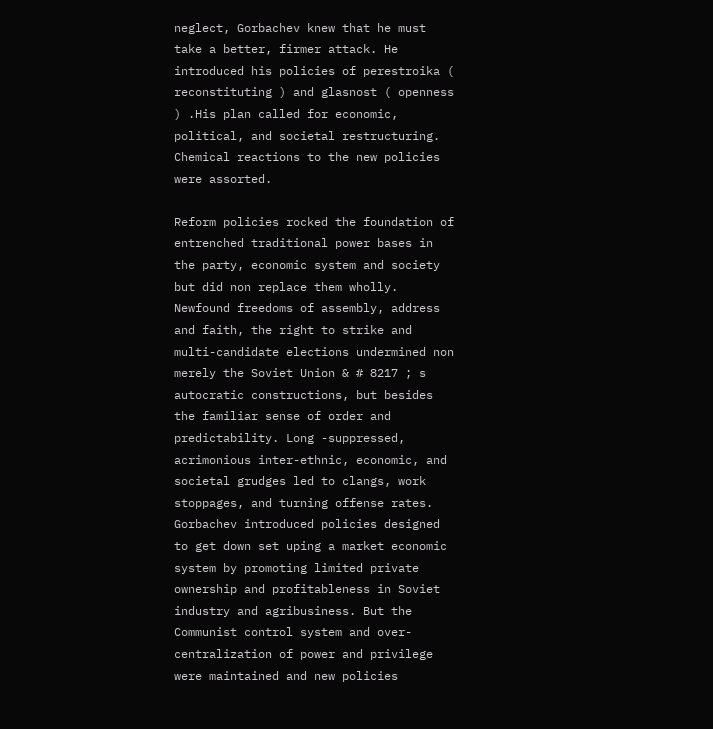neglect, Gorbachev knew that he must take a better, firmer attack. He introduced his policies of perestroika ( reconstituting ) and glasnost ( openness ) .His plan called for economic, political, and societal restructuring. Chemical reactions to the new policies were assorted.

Reform policies rocked the foundation of entrenched traditional power bases in the party, economic system and society but did non replace them wholly. Newfound freedoms of assembly, address and faith, the right to strike and multi-candidate elections undermined non merely the Soviet Union & # 8217 ; s autocratic constructions, but besides the familiar sense of order and predictability. Long -suppressed, acrimonious inter-ethnic, economic, and societal grudges led to clangs, work stoppages, and turning offense rates. Gorbachev introduced policies designed to get down set uping a market economic system by promoting limited private ownership and profitableness in Soviet industry and agribusiness. But the Communist control system and over-centralization of power and privilege were maintained and new policies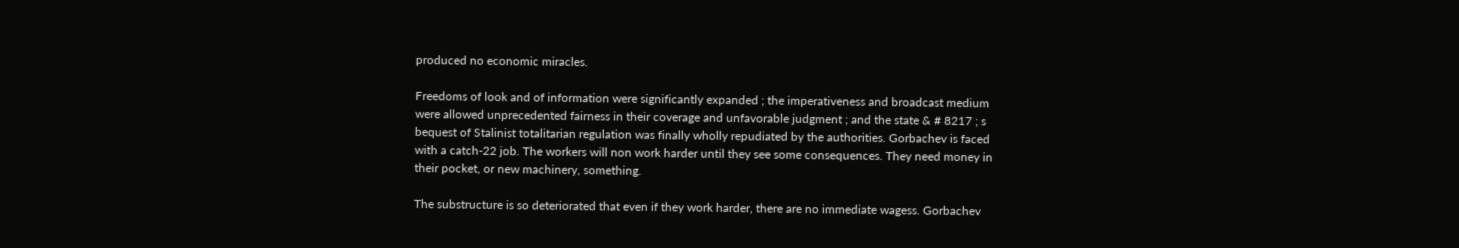produced no economic miracles.

Freedoms of look and of information were significantly expanded ; the imperativeness and broadcast medium were allowed unprecedented fairness in their coverage and unfavorable judgment ; and the state & # 8217 ; s bequest of Stalinist totalitarian regulation was finally wholly repudiated by the authorities. Gorbachev is faced with a catch-22 job. The workers will non work harder until they see some consequences. They need money in their pocket, or new machinery, something.

The substructure is so deteriorated that even if they work harder, there are no immediate wagess. Gorbachev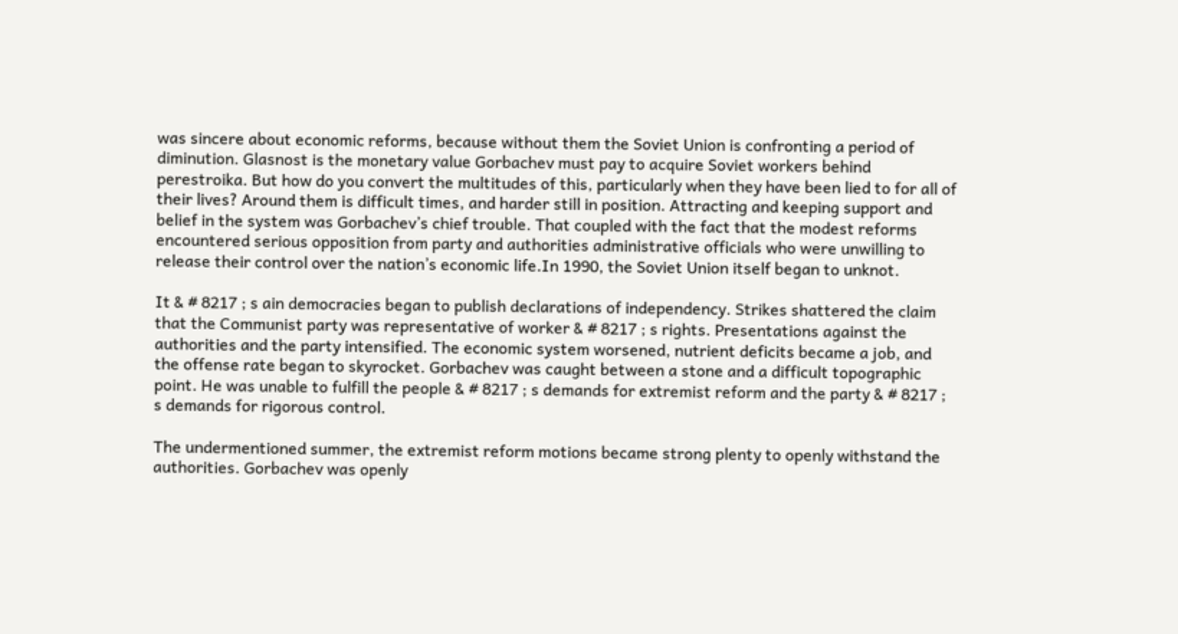was sincere about economic reforms, because without them the Soviet Union is confronting a period of diminution. Glasnost is the monetary value Gorbachev must pay to acquire Soviet workers behind perestroika. But how do you convert the multitudes of this, particularly when they have been lied to for all of their lives? Around them is difficult times, and harder still in position. Attracting and keeping support and belief in the system was Gorbachev’s chief trouble. That coupled with the fact that the modest reforms encountered serious opposition from party and authorities administrative officials who were unwilling to release their control over the nation’s economic life.In 1990, the Soviet Union itself began to unknot.

It & # 8217 ; s ain democracies began to publish declarations of independency. Strikes shattered the claim that the Communist party was representative of worker & # 8217 ; s rights. Presentations against the authorities and the party intensified. The economic system worsened, nutrient deficits became a job, and the offense rate began to skyrocket. Gorbachev was caught between a stone and a difficult topographic point. He was unable to fulfill the people & # 8217 ; s demands for extremist reform and the party & # 8217 ; s demands for rigorous control.

The undermentioned summer, the extremist reform motions became strong plenty to openly withstand the authorities. Gorbachev was openly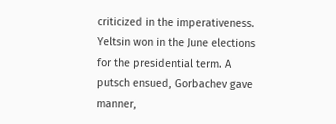criticized in the imperativeness. Yeltsin won in the June elections for the presidential term. A putsch ensued, Gorbachev gave manner,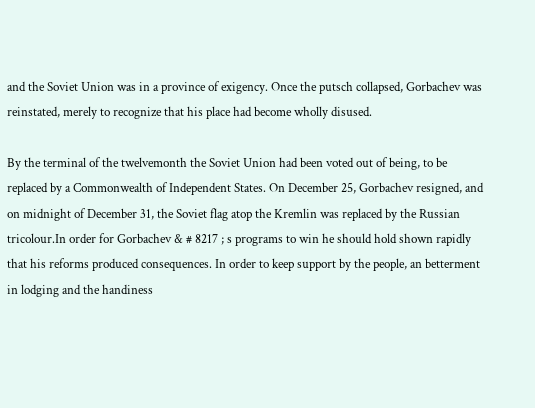and the Soviet Union was in a province of exigency. Once the putsch collapsed, Gorbachev was reinstated, merely to recognize that his place had become wholly disused.

By the terminal of the twelvemonth the Soviet Union had been voted out of being, to be replaced by a Commonwealth of Independent States. On December 25, Gorbachev resigned, and on midnight of December 31, the Soviet flag atop the Kremlin was replaced by the Russian tricolour.In order for Gorbachev & # 8217 ; s programs to win he should hold shown rapidly that his reforms produced consequences. In order to keep support by the people, an betterment in lodging and the handiness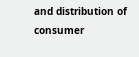and distribution of consumer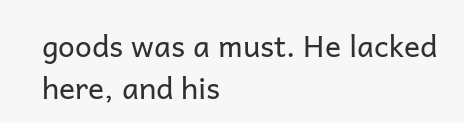goods was a must. He lacked here, and his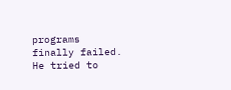programs finally failed. He tried to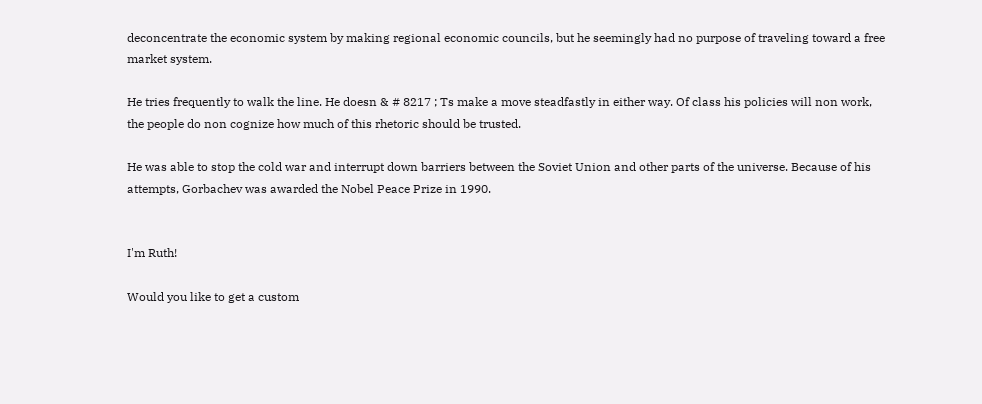deconcentrate the economic system by making regional economic councils, but he seemingly had no purpose of traveling toward a free market system.

He tries frequently to walk the line. He doesn & # 8217 ; Ts make a move steadfastly in either way. Of class his policies will non work, the people do non cognize how much of this rhetoric should be trusted.

He was able to stop the cold war and interrupt down barriers between the Soviet Union and other parts of the universe. Because of his attempts, Gorbachev was awarded the Nobel Peace Prize in 1990.


I'm Ruth!

Would you like to get a custom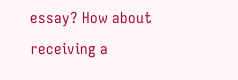essay? How about receiving a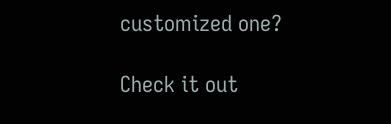customized one?

Check it out